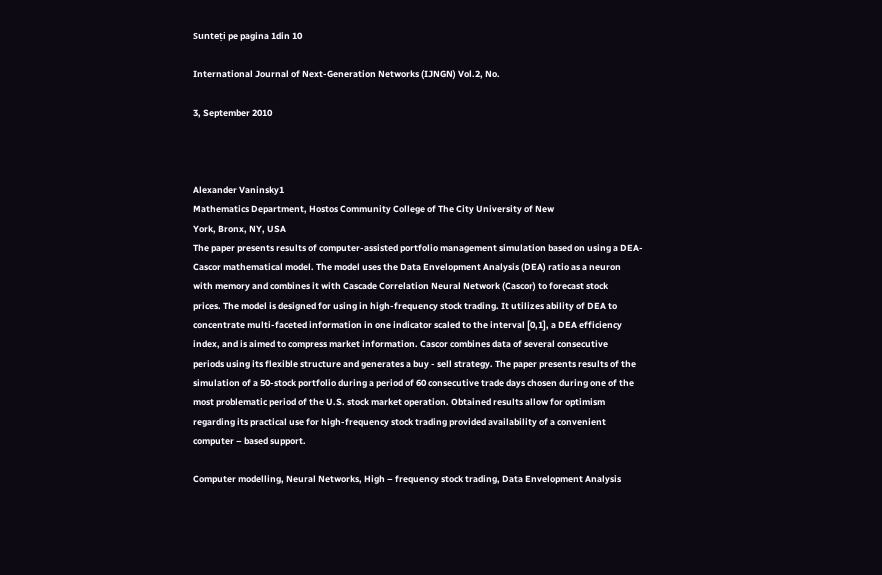Sunteți pe pagina 1din 10

International Journal of Next-Generation Networks (IJNGN) Vol.2, No.

3, September 2010



Alexander Vaninsky1
Mathematics Department, Hostos Community College of The City University of New
York, Bronx, NY, USA
The paper presents results of computer-assisted portfolio management simulation based on using a DEA-
Cascor mathematical model. The model uses the Data Envelopment Analysis (DEA) ratio as a neuron
with memory and combines it with Cascade Correlation Neural Network (Cascor) to forecast stock
prices. The model is designed for using in high-frequency stock trading. It utilizes ability of DEA to
concentrate multi-faceted information in one indicator scaled to the interval [0,1], a DEA efficiency
index, and is aimed to compress market information. Cascor combines data of several consecutive
periods using its flexible structure and generates a buy - sell strategy. The paper presents results of the
simulation of a 50-stock portfolio during a period of 60 consecutive trade days chosen during one of the
most problematic period of the U.S. stock market operation. Obtained results allow for optimism
regarding its practical use for high-frequency stock trading provided availability of a convenient
computer – based support.

Computer modelling, Neural Networks, High – frequency stock trading, Data Envelopment Analysis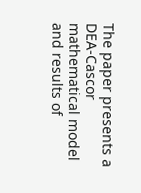The paper presents a DEA-Cascor mathematical model and results of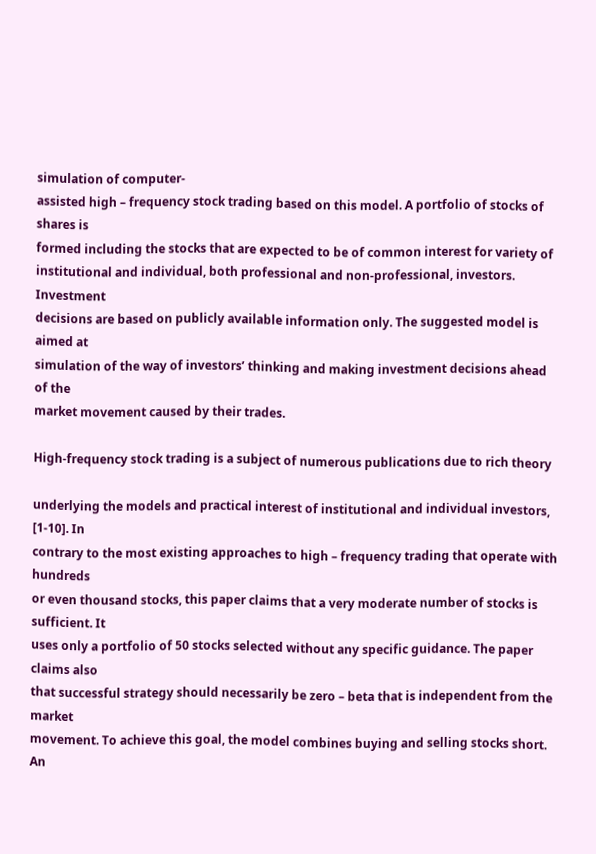simulation of computer-
assisted high – frequency stock trading based on this model. A portfolio of stocks of shares is
formed including the stocks that are expected to be of common interest for variety of
institutional and individual, both professional and non-professional, investors. Investment
decisions are based on publicly available information only. The suggested model is aimed at
simulation of the way of investors’ thinking and making investment decisions ahead of the
market movement caused by their trades.

High-frequency stock trading is a subject of numerous publications due to rich theory

underlying the models and practical interest of institutional and individual investors, [1-10]. In
contrary to the most existing approaches to high – frequency trading that operate with hundreds
or even thousand stocks, this paper claims that a very moderate number of stocks is sufficient. It
uses only a portfolio of 50 stocks selected without any specific guidance. The paper claims also
that successful strategy should necessarily be zero – beta that is independent from the market
movement. To achieve this goal, the model combines buying and selling stocks short. An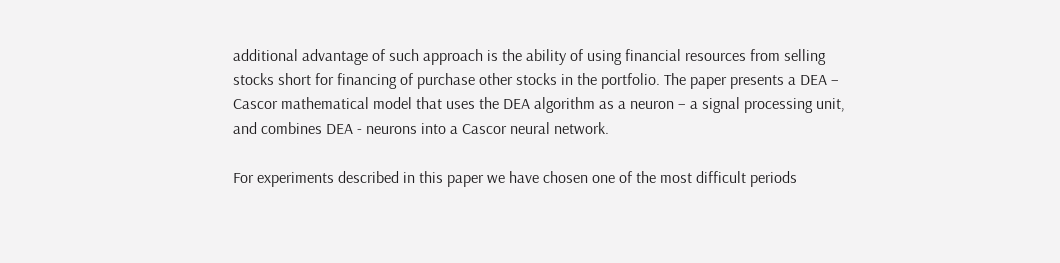additional advantage of such approach is the ability of using financial resources from selling
stocks short for financing of purchase other stocks in the portfolio. The paper presents a DEA –
Cascor mathematical model that uses the DEA algorithm as a neuron – a signal processing unit,
and combines DEA - neurons into a Cascor neural network.

For experiments described in this paper we have chosen one of the most difficult periods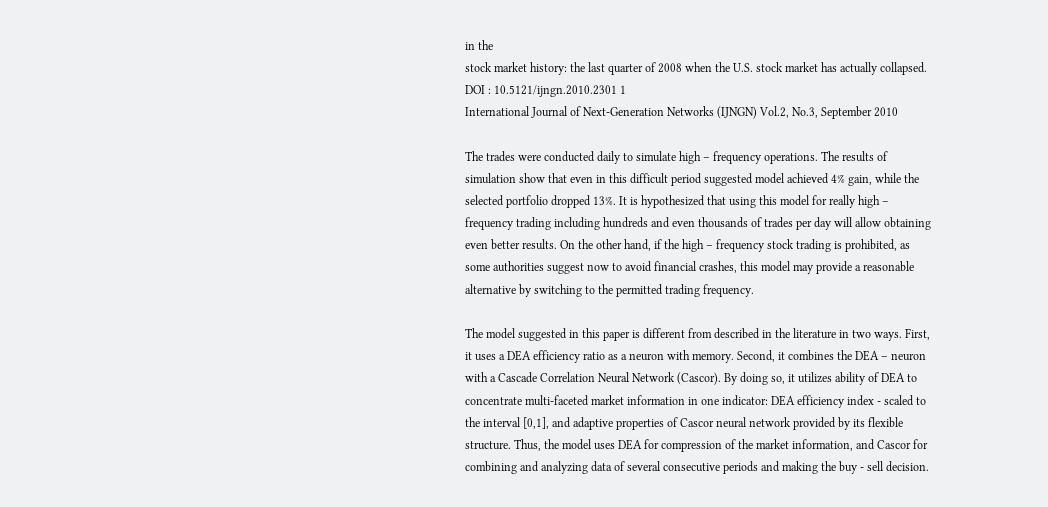in the
stock market history: the last quarter of 2008 when the U.S. stock market has actually collapsed.
DOI : 10.5121/ijngn.2010.2301 1
International Journal of Next-Generation Networks (IJNGN) Vol.2, No.3, September 2010

The trades were conducted daily to simulate high – frequency operations. The results of
simulation show that even in this difficult period suggested model achieved 4% gain, while the
selected portfolio dropped 13%. It is hypothesized that using this model for really high –
frequency trading including hundreds and even thousands of trades per day will allow obtaining
even better results. On the other hand, if the high – frequency stock trading is prohibited, as
some authorities suggest now to avoid financial crashes, this model may provide a reasonable
alternative by switching to the permitted trading frequency.

The model suggested in this paper is different from described in the literature in two ways. First,
it uses a DEA efficiency ratio as a neuron with memory. Second, it combines the DEA – neuron
with a Cascade Correlation Neural Network (Cascor). By doing so, it utilizes ability of DEA to
concentrate multi-faceted market information in one indicator: DEA efficiency index - scaled to
the interval [0,1], and adaptive properties of Cascor neural network provided by its flexible
structure. Thus, the model uses DEA for compression of the market information, and Cascor for
combining and analyzing data of several consecutive periods and making the buy - sell decision.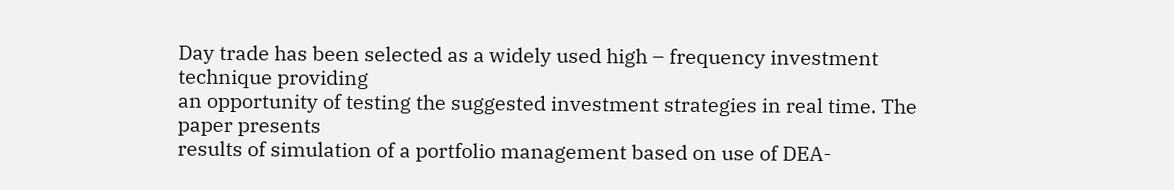Day trade has been selected as a widely used high – frequency investment technique providing
an opportunity of testing the suggested investment strategies in real time. The paper presents
results of simulation of a portfolio management based on use of DEA-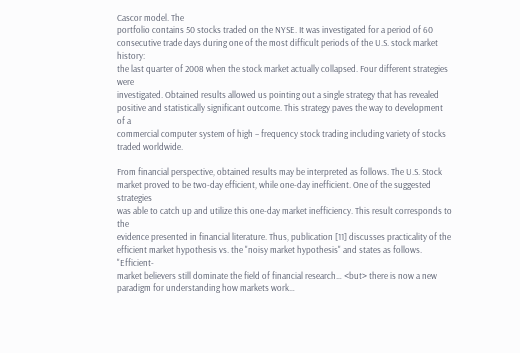Cascor model. The
portfolio contains 50 stocks traded on the NYSE. It was investigated for a period of 60
consecutive trade days during one of the most difficult periods of the U.S. stock market history:
the last quarter of 2008 when the stock market actually collapsed. Four different strategies were
investigated. Obtained results allowed us pointing out a single strategy that has revealed
positive and statistically significant outcome. This strategy paves the way to development of a
commercial computer system of high – frequency stock trading including variety of stocks
traded worldwide.

From financial perspective, obtained results may be interpreted as follows. The U.S. Stock
market proved to be two-day efficient, while one-day inefficient. One of the suggested strategies
was able to catch up and utilize this one-day market inefficiency. This result corresponds to the
evidence presented in financial literature. Thus, publication [11] discusses practicality of the
efficient market hypothesis vs. the "noisy market hypothesis" and states as follows. "Efficient-
market believers still dominate the field of financial research… <but> there is now a new
paradigm for understanding how markets work…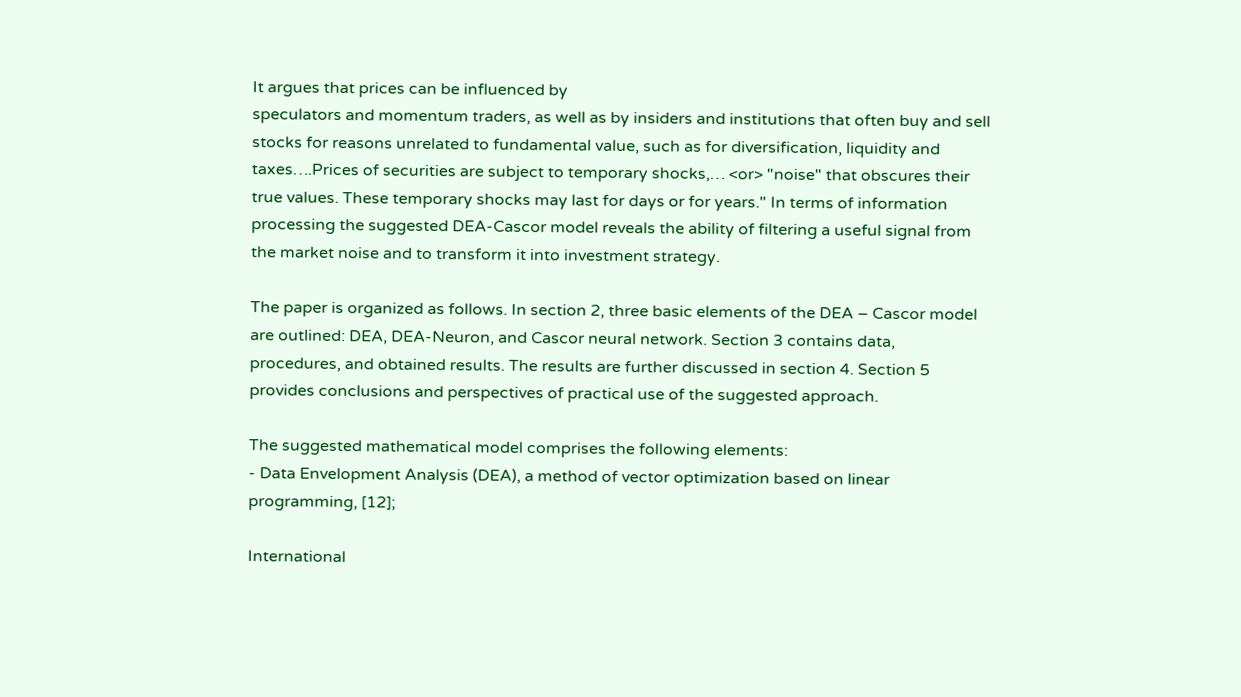It argues that prices can be influenced by
speculators and momentum traders, as well as by insiders and institutions that often buy and sell
stocks for reasons unrelated to fundamental value, such as for diversification, liquidity and
taxes….Prices of securities are subject to temporary shocks,… <or> "noise" that obscures their
true values. These temporary shocks may last for days or for years." In terms of information
processing the suggested DEA-Cascor model reveals the ability of filtering a useful signal from
the market noise and to transform it into investment strategy.

The paper is organized as follows. In section 2, three basic elements of the DEA – Cascor model
are outlined: DEA, DEA-Neuron, and Cascor neural network. Section 3 contains data,
procedures, and obtained results. The results are further discussed in section 4. Section 5
provides conclusions and perspectives of practical use of the suggested approach.

The suggested mathematical model comprises the following elements:
- Data Envelopment Analysis (DEA), a method of vector optimization based on linear
programming, [12];

International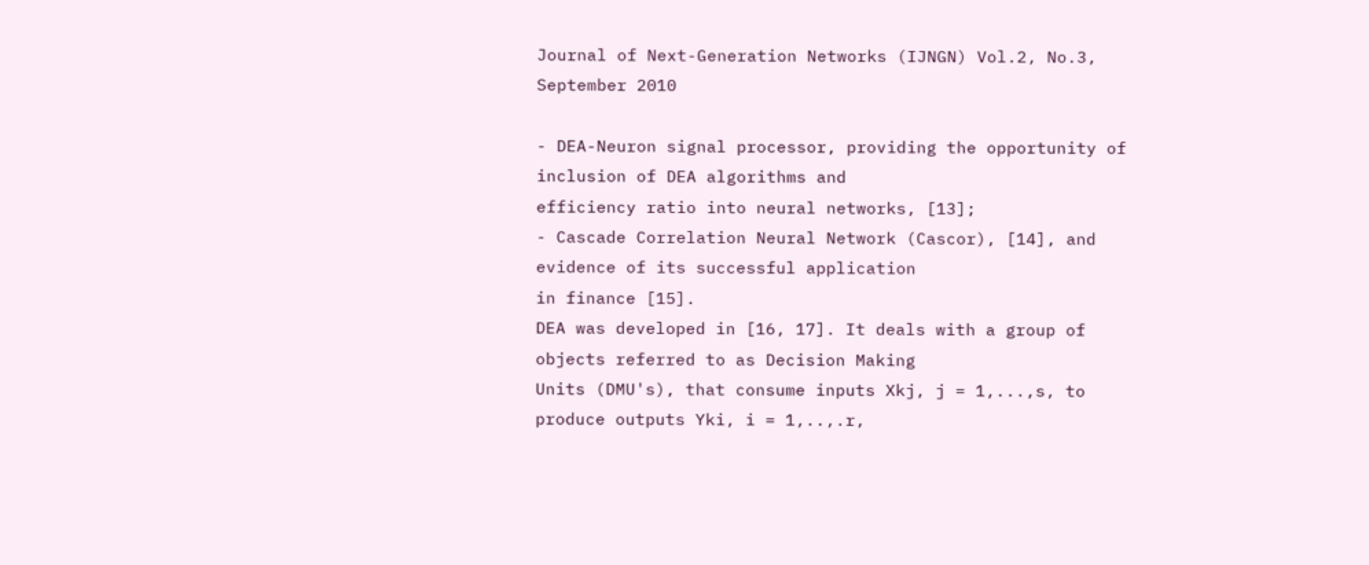Journal of Next-Generation Networks (IJNGN) Vol.2, No.3, September 2010

- DEA-Neuron signal processor, providing the opportunity of inclusion of DEA algorithms and
efficiency ratio into neural networks, [13];
- Cascade Correlation Neural Network (Cascor), [14], and evidence of its successful application
in finance [15].
DEA was developed in [16, 17]. It deals with a group of objects referred to as Decision Making
Units (DMU's), that consume inputs Xkj, j = 1,...,s, to produce outputs Yki, i = 1,..,.r,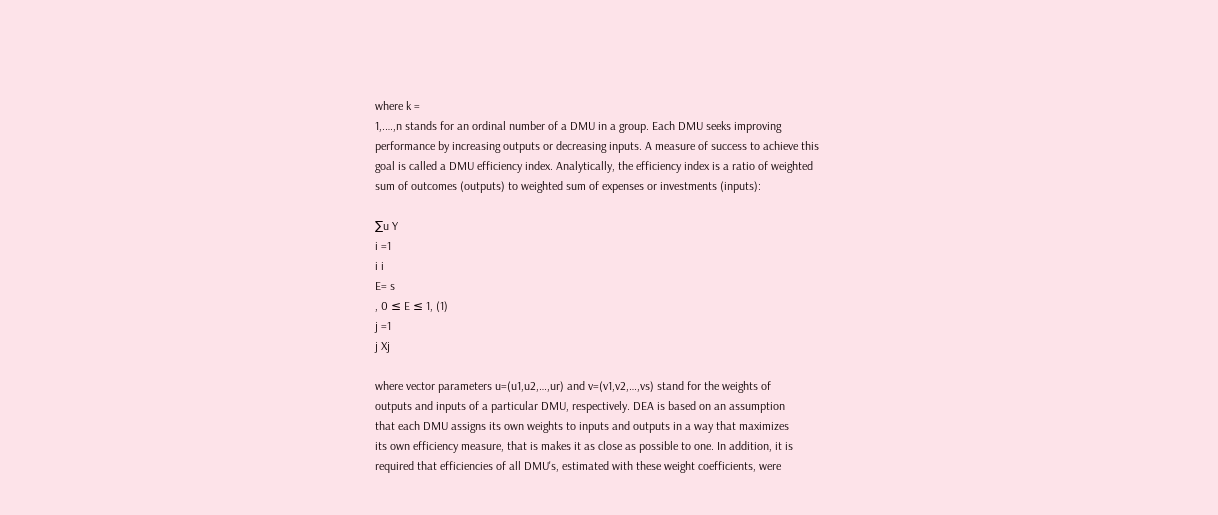where k =
1,.…,n stands for an ordinal number of a DMU in a group. Each DMU seeks improving
performance by increasing outputs or decreasing inputs. A measure of success to achieve this
goal is called a DMU efficiency index. Analytically, the efficiency index is a ratio of weighted
sum of outcomes (outputs) to weighted sum of expenses or investments (inputs):

∑u Y
i =1
i i
E= s
, 0 ≤ E ≤ 1, (1)
j =1
j Xj

where vector parameters u=(u1,u2,…,ur) and v=(v1,v2,…,vs) stand for the weights of
outputs and inputs of a particular DMU, respectively. DEA is based on an assumption
that each DMU assigns its own weights to inputs and outputs in a way that maximizes
its own efficiency measure, that is makes it as close as possible to one. In addition, it is
required that efficiencies of all DMU's, estimated with these weight coefficients, were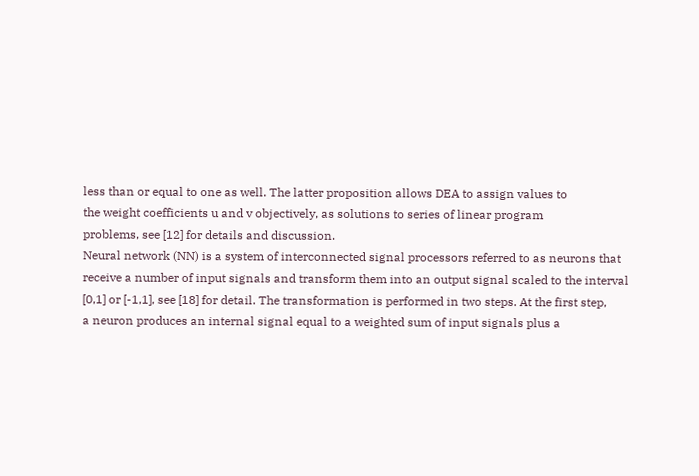less than or equal to one as well. The latter proposition allows DEA to assign values to
the weight coefficients u and v objectively, as solutions to series of linear program
problems, see [12] for details and discussion.
Neural network (NN) is a system of interconnected signal processors referred to as neurons that
receive a number of input signals and transform them into an output signal scaled to the interval
[0,1] or [-1,1], see [18] for detail. The transformation is performed in two steps. At the first step,
a neuron produces an internal signal equal to a weighted sum of input signals plus a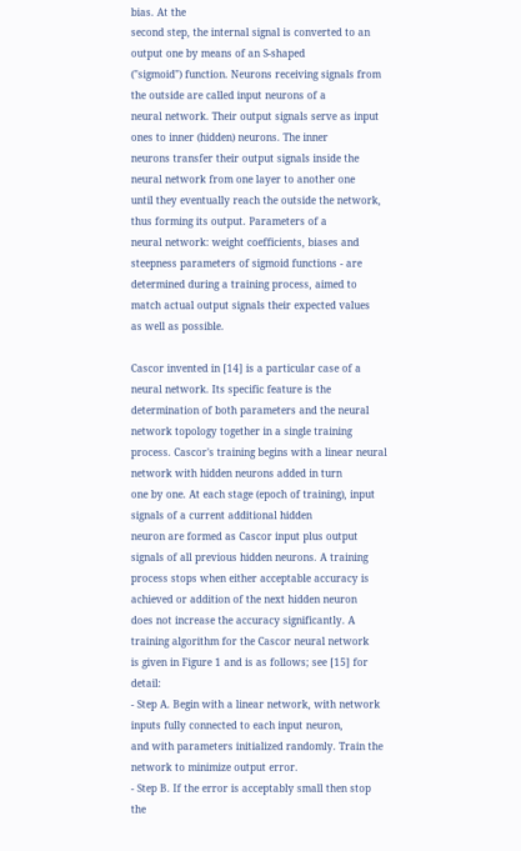bias. At the
second step, the internal signal is converted to an output one by means of an S-shaped
("sigmoid") function. Neurons receiving signals from the outside are called input neurons of a
neural network. Their output signals serve as input ones to inner (hidden) neurons. The inner
neurons transfer their output signals inside the neural network from one layer to another one
until they eventually reach the outside the network, thus forming its output. Parameters of a
neural network: weight coefficients, biases and steepness parameters of sigmoid functions - are
determined during a training process, aimed to match actual output signals their expected values
as well as possible.

Cascor invented in [14] is a particular case of a neural network. Its specific feature is the
determination of both parameters and the neural network topology together in a single training
process. Cascor's training begins with a linear neural network with hidden neurons added in turn
one by one. At each stage (epoch of training), input signals of a current additional hidden
neuron are formed as Cascor input plus output signals of all previous hidden neurons. A training
process stops when either acceptable accuracy is achieved or addition of the next hidden neuron
does not increase the accuracy significantly. A training algorithm for the Cascor neural network
is given in Figure 1 and is as follows; see [15] for detail:
- Step A. Begin with a linear network, with network inputs fully connected to each input neuron,
and with parameters initialized randomly. Train the network to minimize output error.
- Step B. If the error is acceptably small then stop the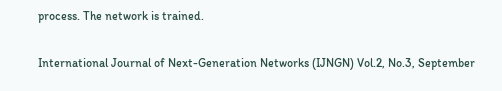process. The network is trained.

International Journal of Next-Generation Networks (IJNGN) Vol.2, No.3, September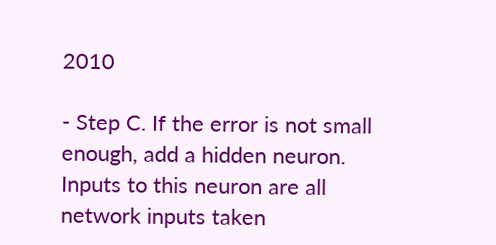2010

- Step C. If the error is not small enough, add a hidden neuron. Inputs to this neuron are all
network inputs taken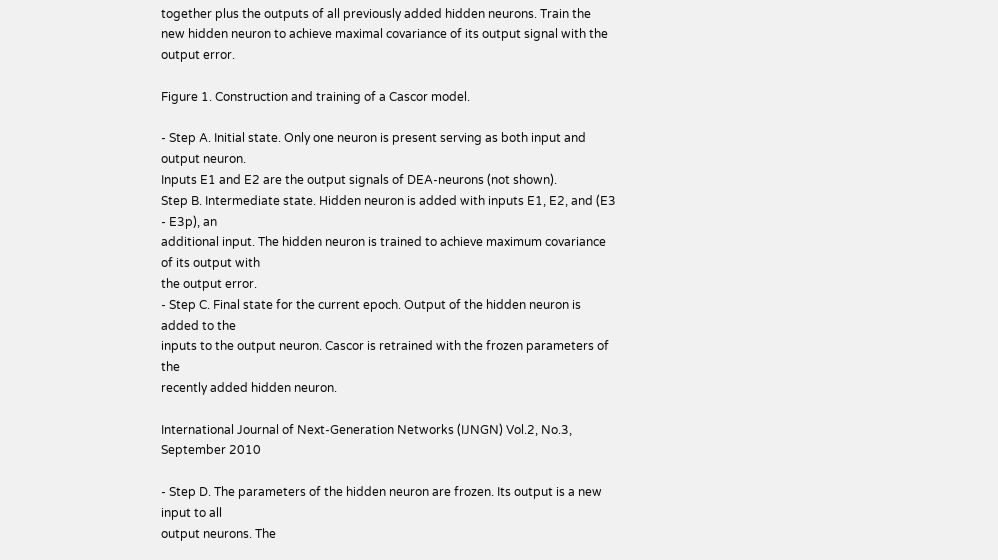together plus the outputs of all previously added hidden neurons. Train the
new hidden neuron to achieve maximal covariance of its output signal with the output error.

Figure 1. Construction and training of a Cascor model.

- Step A. Initial state. Only one neuron is present serving as both input and output neuron.
Inputs E1 and E2 are the output signals of DEA-neurons (not shown).
Step B. Intermediate state. Hidden neuron is added with inputs E1, E2, and (E3 - E3p), an
additional input. The hidden neuron is trained to achieve maximum covariance of its output with
the output error.
- Step C. Final state for the current epoch. Output of the hidden neuron is added to the
inputs to the output neuron. Cascor is retrained with the frozen parameters of the
recently added hidden neuron.

International Journal of Next-Generation Networks (IJNGN) Vol.2, No.3, September 2010

- Step D. The parameters of the hidden neuron are frozen. Its output is a new input to all
output neurons. The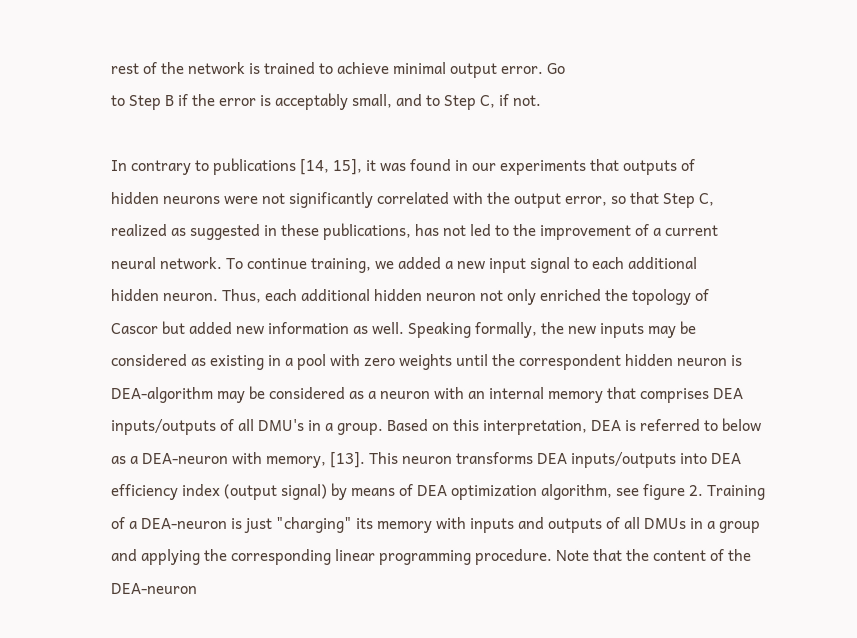rest of the network is trained to achieve minimal output error. Go
to Step B if the error is acceptably small, and to Step C, if not.

In contrary to publications [14, 15], it was found in our experiments that outputs of
hidden neurons were not significantly correlated with the output error, so that Step C,
realized as suggested in these publications, has not led to the improvement of a current
neural network. To continue training, we added a new input signal to each additional
hidden neuron. Thus, each additional hidden neuron not only enriched the topology of
Cascor but added new information as well. Speaking formally, the new inputs may be
considered as existing in a pool with zero weights until the correspondent hidden neuron is
DEA-algorithm may be considered as a neuron with an internal memory that comprises DEA
inputs/outputs of all DMU's in a group. Based on this interpretation, DEA is referred to below
as a DEA-neuron with memory, [13]. This neuron transforms DEA inputs/outputs into DEA
efficiency index (output signal) by means of DEA optimization algorithm, see figure 2. Training
of a DEA-neuron is just "charging" its memory with inputs and outputs of all DMUs in a group
and applying the corresponding linear programming procedure. Note that the content of the
DEA-neuron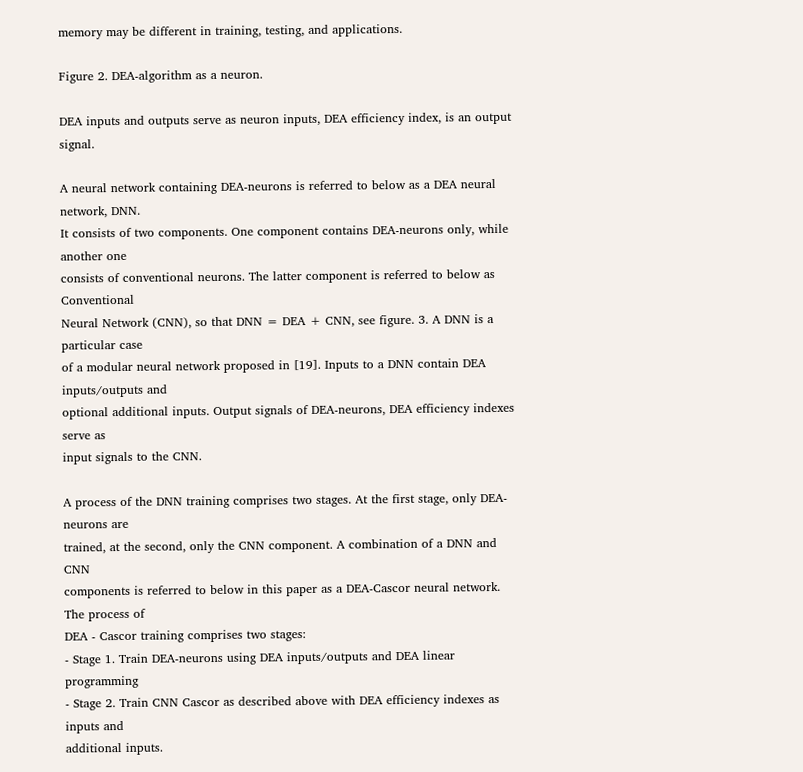memory may be different in training, testing, and applications.

Figure 2. DEA-algorithm as a neuron.

DEA inputs and outputs serve as neuron inputs, DEA efficiency index, is an output signal.

A neural network containing DEA-neurons is referred to below as a DEA neural network, DNN.
It consists of two components. One component contains DEA-neurons only, while another one
consists of conventional neurons. The latter component is referred to below as Conventional
Neural Network (CNN), so that DNN = DEA + CNN, see figure. 3. A DNN is a particular case
of a modular neural network proposed in [19]. Inputs to a DNN contain DEA inputs/outputs and
optional additional inputs. Output signals of DEA-neurons, DEA efficiency indexes serve as
input signals to the CNN.

A process of the DNN training comprises two stages. At the first stage, only DEA-neurons are
trained, at the second, only the CNN component. A combination of a DNN and CNN
components is referred to below in this paper as a DEA-Cascor neural network. The process of
DEA - Cascor training comprises two stages:
- Stage 1. Train DEA-neurons using DEA inputs/outputs and DEA linear programming
- Stage 2. Train CNN Cascor as described above with DEA efficiency indexes as inputs and
additional inputs.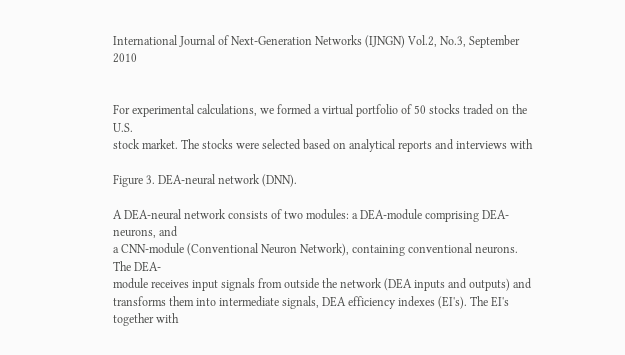International Journal of Next-Generation Networks (IJNGN) Vol.2, No.3, September 2010


For experimental calculations, we formed a virtual portfolio of 50 stocks traded on the U.S.
stock market. The stocks were selected based on analytical reports and interviews with

Figure 3. DEA-neural network (DNN).

A DEA-neural network consists of two modules: a DEA-module comprising DEA-neurons, and
a CNN-module (Conventional Neuron Network), containing conventional neurons. The DEA-
module receives input signals from outside the network (DEA inputs and outputs) and
transforms them into intermediate signals, DEA efficiency indexes (EI's). The EI's together with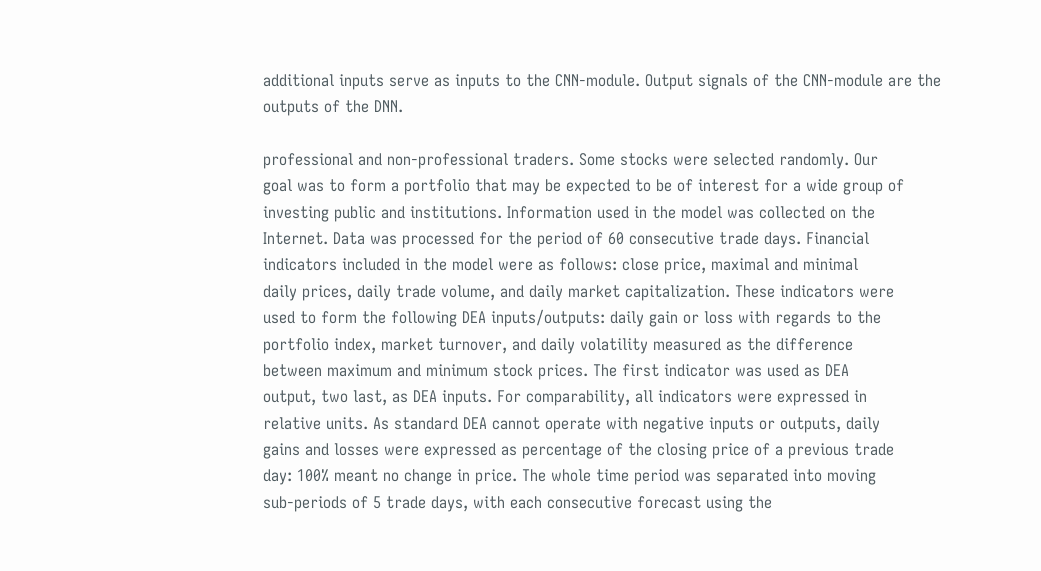additional inputs serve as inputs to the CNN-module. Output signals of the CNN-module are the
outputs of the DNN.

professional and non-professional traders. Some stocks were selected randomly. Our
goal was to form a portfolio that may be expected to be of interest for a wide group of
investing public and institutions. Information used in the model was collected on the
Internet. Data was processed for the period of 60 consecutive trade days. Financial
indicators included in the model were as follows: close price, maximal and minimal
daily prices, daily trade volume, and daily market capitalization. These indicators were
used to form the following DEA inputs/outputs: daily gain or loss with regards to the
portfolio index, market turnover, and daily volatility measured as the difference
between maximum and minimum stock prices. The first indicator was used as DEA
output, two last, as DEA inputs. For comparability, all indicators were expressed in
relative units. As standard DEA cannot operate with negative inputs or outputs, daily
gains and losses were expressed as percentage of the closing price of a previous trade
day: 100% meant no change in price. The whole time period was separated into moving
sub-periods of 5 trade days, with each consecutive forecast using the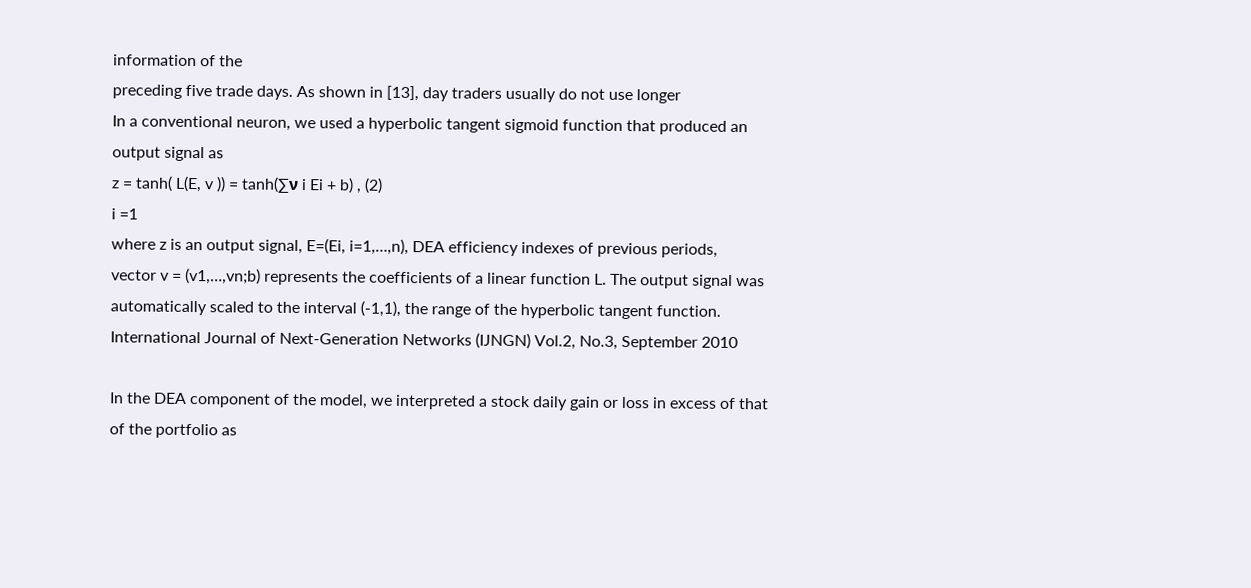information of the
preceding five trade days. As shown in [13], day traders usually do not use longer
In a conventional neuron, we used a hyperbolic tangent sigmoid function that produced an
output signal as
z = tanh( L(E, v )) = tanh(∑ν i Ei + b) , (2)
i =1
where z is an output signal, E=(Ei, i=1,…,n), DEA efficiency indexes of previous periods,
vector v = (v1,…,vn;b) represents the coefficients of a linear function L. The output signal was
automatically scaled to the interval (-1,1), the range of the hyperbolic tangent function.
International Journal of Next-Generation Networks (IJNGN) Vol.2, No.3, September 2010

In the DEA component of the model, we interpreted a stock daily gain or loss in excess of that
of the portfolio as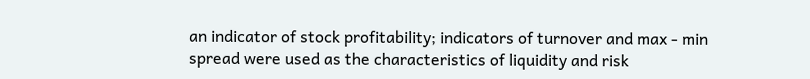an indicator of stock profitability; indicators of turnover and max - min
spread were used as the characteristics of liquidity and risk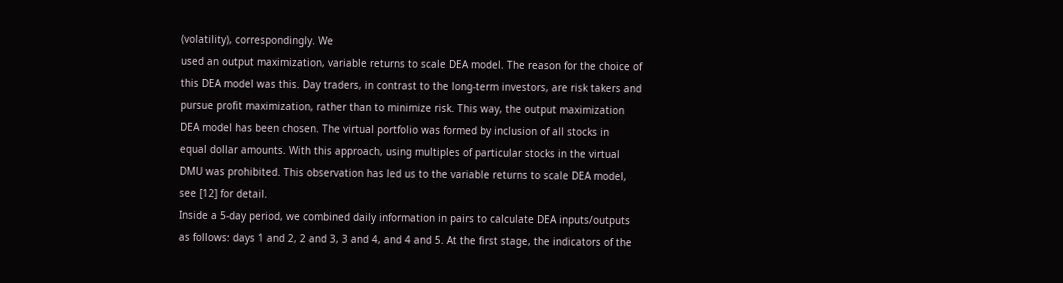(volatility), correspondingly. We
used an output maximization, variable returns to scale DEA model. The reason for the choice of
this DEA model was this. Day traders, in contrast to the long-term investors, are risk takers and
pursue profit maximization, rather than to minimize risk. This way, the output maximization
DEA model has been chosen. The virtual portfolio was formed by inclusion of all stocks in
equal dollar amounts. With this approach, using multiples of particular stocks in the virtual
DMU was prohibited. This observation has led us to the variable returns to scale DEA model,
see [12] for detail.
Inside a 5-day period, we combined daily information in pairs to calculate DEA inputs/outputs
as follows: days 1 and 2, 2 and 3, 3 and 4, and 4 and 5. At the first stage, the indicators of the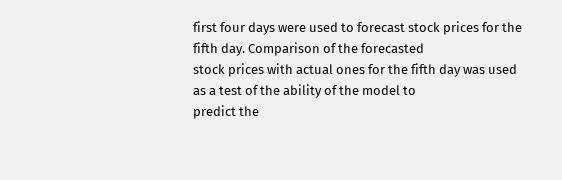first four days were used to forecast stock prices for the fifth day. Comparison of the forecasted
stock prices with actual ones for the fifth day was used as a test of the ability of the model to
predict the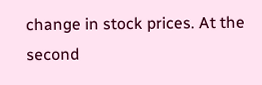change in stock prices. At the second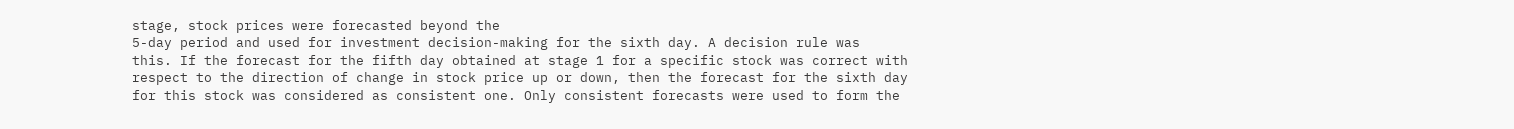stage, stock prices were forecasted beyond the
5-day period and used for investment decision-making for the sixth day. A decision rule was
this. If the forecast for the fifth day obtained at stage 1 for a specific stock was correct with
respect to the direction of change in stock price up or down, then the forecast for the sixth day
for this stock was considered as consistent one. Only consistent forecasts were used to form the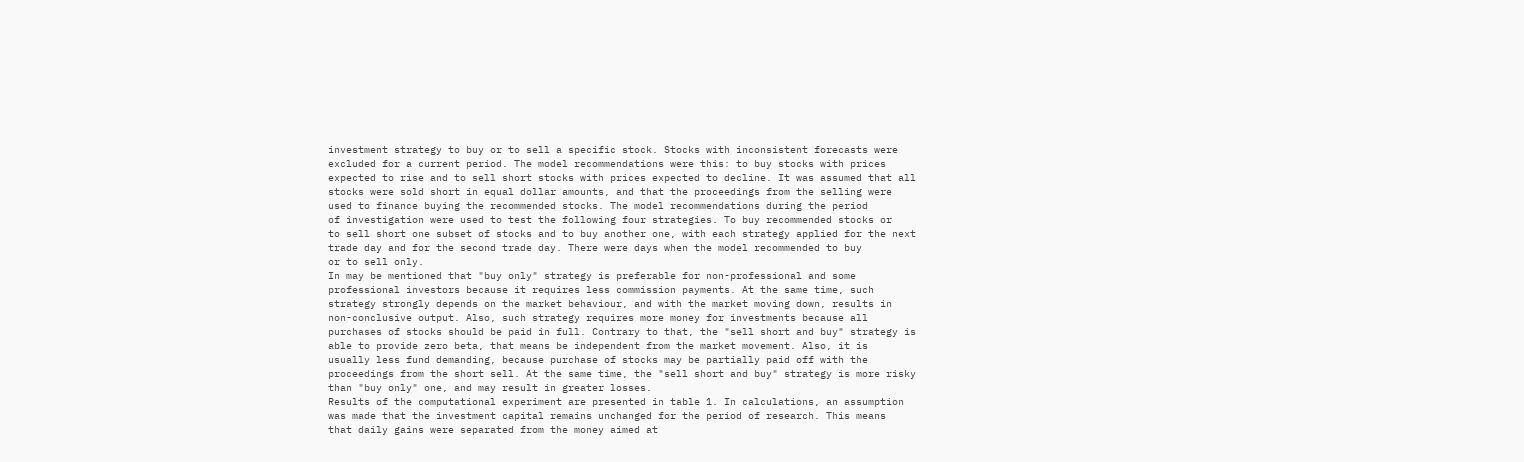investment strategy to buy or to sell a specific stock. Stocks with inconsistent forecasts were
excluded for a current period. The model recommendations were this: to buy stocks with prices
expected to rise and to sell short stocks with prices expected to decline. It was assumed that all
stocks were sold short in equal dollar amounts, and that the proceedings from the selling were
used to finance buying the recommended stocks. The model recommendations during the period
of investigation were used to test the following four strategies. To buy recommended stocks or
to sell short one subset of stocks and to buy another one, with each strategy applied for the next
trade day and for the second trade day. There were days when the model recommended to buy
or to sell only.
In may be mentioned that "buy only" strategy is preferable for non-professional and some
professional investors because it requires less commission payments. At the same time, such
strategy strongly depends on the market behaviour, and with the market moving down, results in
non-conclusive output. Also, such strategy requires more money for investments because all
purchases of stocks should be paid in full. Contrary to that, the "sell short and buy" strategy is
able to provide zero beta, that means be independent from the market movement. Also, it is
usually less fund demanding, because purchase of stocks may be partially paid off with the
proceedings from the short sell. At the same time, the "sell short and buy" strategy is more risky
than "buy only" one, and may result in greater losses.
Results of the computational experiment are presented in table 1. In calculations, an assumption
was made that the investment capital remains unchanged for the period of research. This means
that daily gains were separated from the money aimed at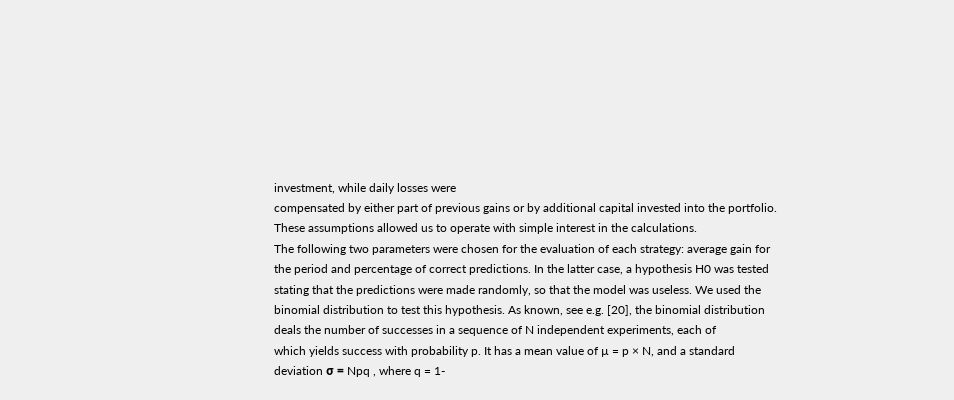investment, while daily losses were
compensated by either part of previous gains or by additional capital invested into the portfolio.
These assumptions allowed us to operate with simple interest in the calculations.
The following two parameters were chosen for the evaluation of each strategy: average gain for
the period and percentage of correct predictions. In the latter case, a hypothesis H0 was tested
stating that the predictions were made randomly, so that the model was useless. We used the
binomial distribution to test this hypothesis. As known, see e.g. [20], the binomial distribution
deals the number of successes in a sequence of N independent experiments, each of
which yields success with probability p. It has a mean value of µ = p × N, and a standard
deviation σ = Npq , where q = 1-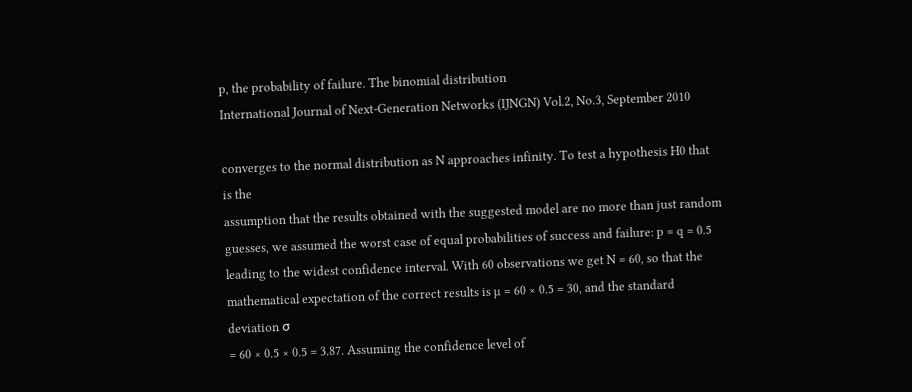p, the probability of failure. The binomial distribution
International Journal of Next-Generation Networks (IJNGN) Vol.2, No.3, September 2010

converges to the normal distribution as N approaches infinity. To test a hypothesis H0 that is the
assumption that the results obtained with the suggested model are no more than just random
guesses, we assumed the worst case of equal probabilities of success and failure: p = q = 0.5
leading to the widest confidence interval. With 60 observations we get N = 60, so that the
mathematical expectation of the correct results is µ = 60 × 0.5 = 30, and the standard deviation σ
= 60 × 0.5 × 0.5 = 3.87. Assuming the confidence level of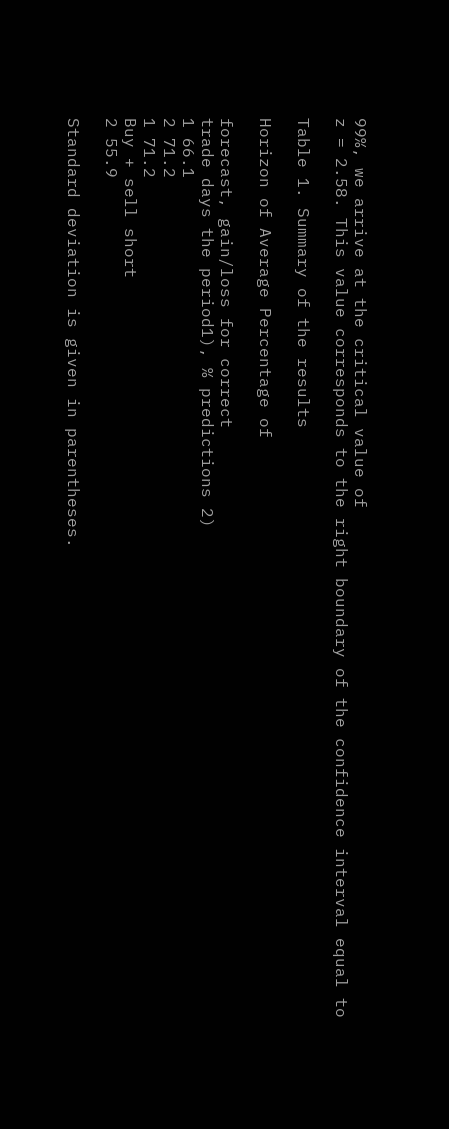99%, we arrive at the critical value of
z = 2.58. This value corresponds to the right boundary of the confidence interval equal to

Table 1. Summary of the results

Horizon of Average Percentage of

forecast, gain/loss for correct
trade days the period1), % predictions 2)
1 66.1
2 71.2
1 71.2
Buy + sell short
2 55.9

Standard deviation is given in parentheses.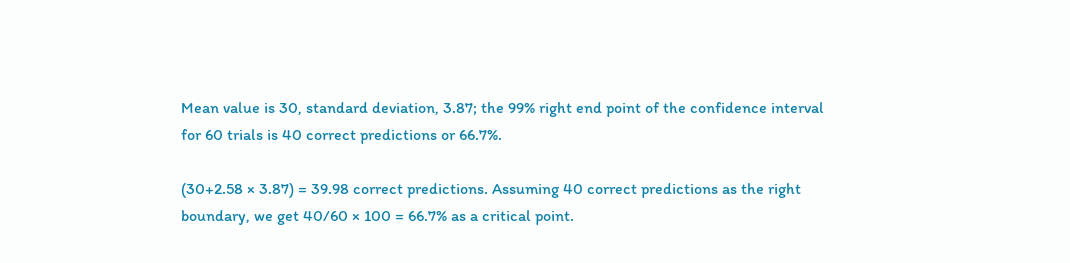Mean value is 30, standard deviation, 3.87; the 99% right end point of the confidence interval
for 60 trials is 40 correct predictions or 66.7%.

(30+2.58 × 3.87) = 39.98 correct predictions. Assuming 40 correct predictions as the right
boundary, we get 40/60 × 100 = 66.7% as a critical point.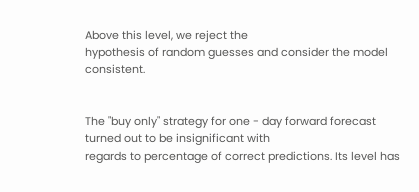Above this level, we reject the
hypothesis of random guesses and consider the model consistent.


The "buy only" strategy for one - day forward forecast turned out to be insignificant with
regards to percentage of correct predictions. Its level has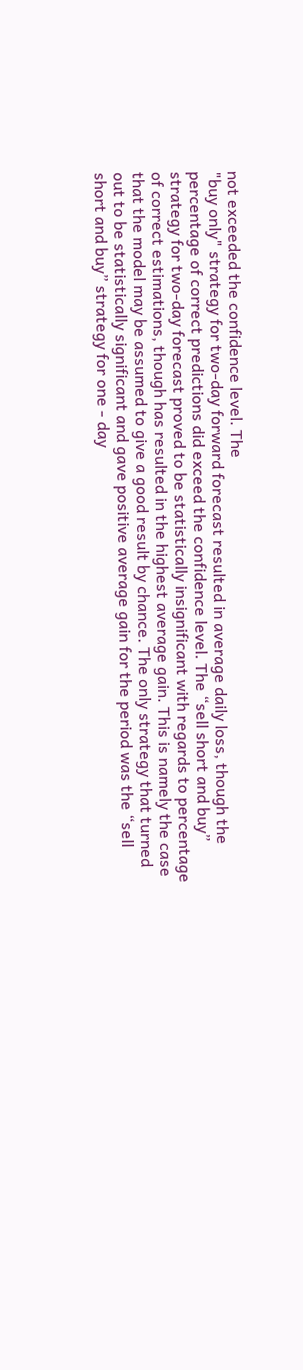not exceeded the confidence level. The
"buy only" strategy for two-day forward forecast resulted in average daily loss, though the
percentage of correct predictions did exceed the confidence level. The “sell short and buy”
strategy for two-day forecast proved to be statistically insignificant with regards to percentage
of correct estimations, though has resulted in the highest average gain. This is namely the case
that the model may be assumed to give a good result by chance. The only strategy that turned
out to be statistically significant and gave positive average gain for the period was the “sell
short and buy” strategy for one - day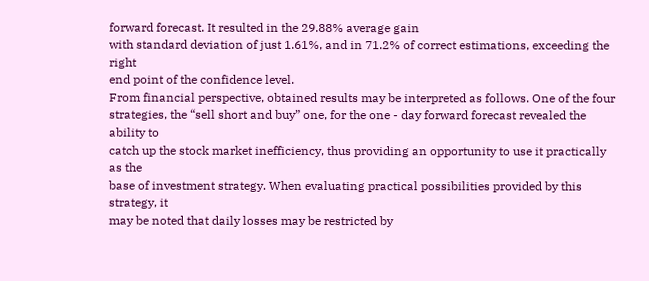forward forecast. It resulted in the 29.88% average gain
with standard deviation of just 1.61%, and in 71.2% of correct estimations, exceeding the right
end point of the confidence level.
From financial perspective, obtained results may be interpreted as follows. One of the four
strategies, the “sell short and buy” one, for the one - day forward forecast revealed the ability to
catch up the stock market inefficiency, thus providing an opportunity to use it practically as the
base of investment strategy. When evaluating practical possibilities provided by this strategy, it
may be noted that daily losses may be restricted by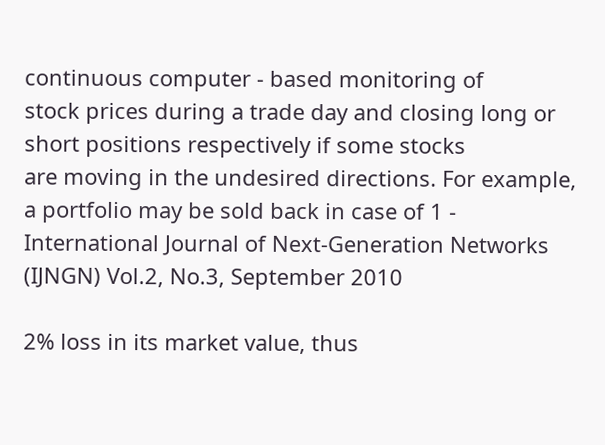continuous computer - based monitoring of
stock prices during a trade day and closing long or short positions respectively if some stocks
are moving in the undesired directions. For example, a portfolio may be sold back in case of 1 -
International Journal of Next-Generation Networks (IJNGN) Vol.2, No.3, September 2010

2% loss in its market value, thus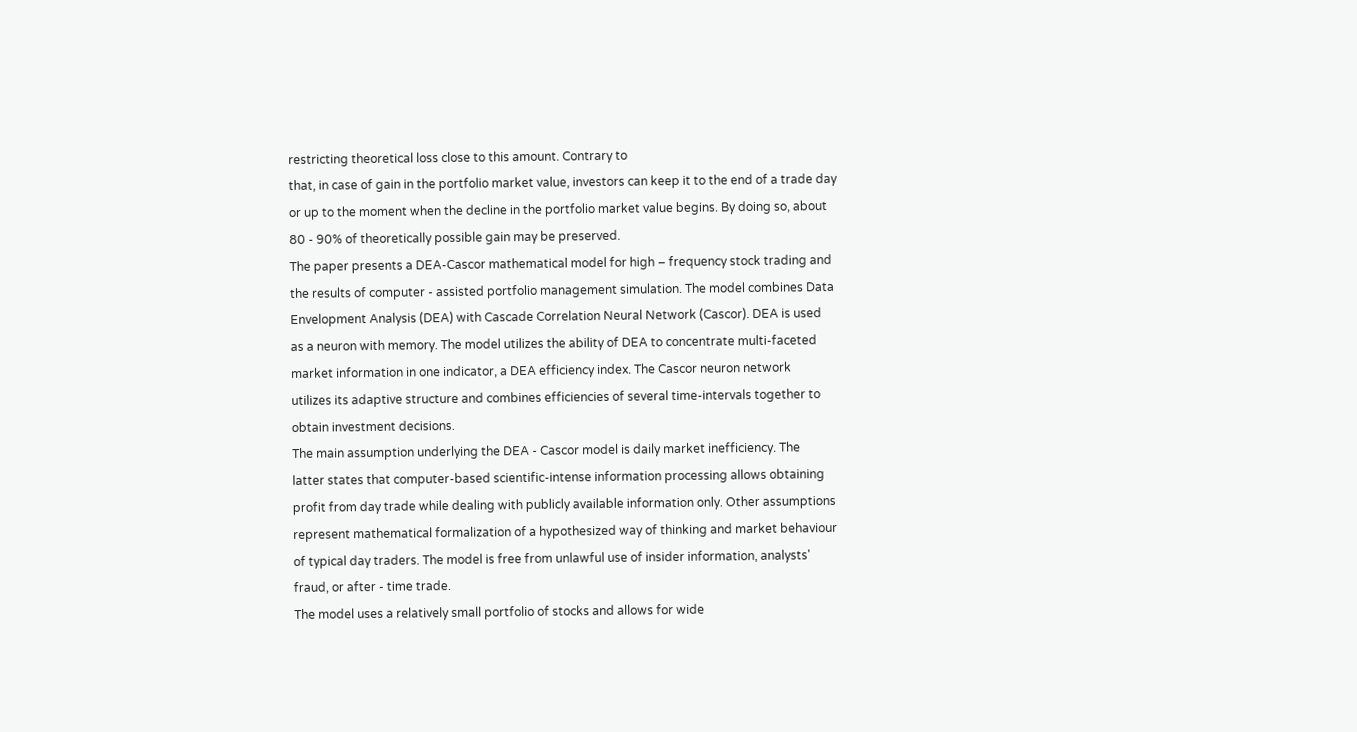restricting theoretical loss close to this amount. Contrary to
that, in case of gain in the portfolio market value, investors can keep it to the end of a trade day
or up to the moment when the decline in the portfolio market value begins. By doing so, about
80 - 90% of theoretically possible gain may be preserved.
The paper presents a DEA-Cascor mathematical model for high – frequency stock trading and
the results of computer - assisted portfolio management simulation. The model combines Data
Envelopment Analysis (DEA) with Cascade Correlation Neural Network (Cascor). DEA is used
as a neuron with memory. The model utilizes the ability of DEA to concentrate multi-faceted
market information in one indicator, a DEA efficiency index. The Cascor neuron network
utilizes its adaptive structure and combines efficiencies of several time-intervals together to
obtain investment decisions.
The main assumption underlying the DEA - Cascor model is daily market inefficiency. The
latter states that computer-based scientific-intense information processing allows obtaining
profit from day trade while dealing with publicly available information only. Other assumptions
represent mathematical formalization of a hypothesized way of thinking and market behaviour
of typical day traders. The model is free from unlawful use of insider information, analysts'
fraud, or after - time trade.
The model uses a relatively small portfolio of stocks and allows for wide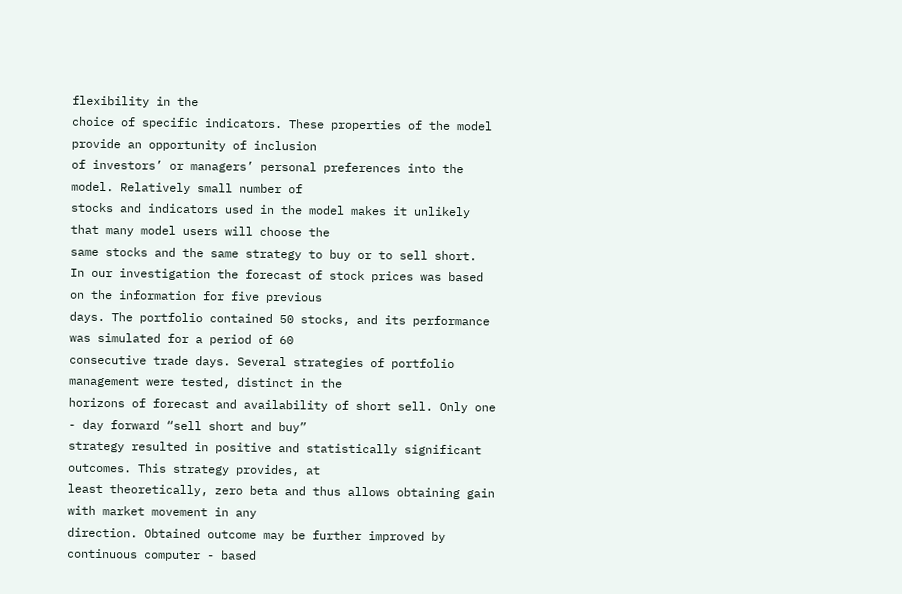flexibility in the
choice of specific indicators. These properties of the model provide an opportunity of inclusion
of investors’ or managers’ personal preferences into the model. Relatively small number of
stocks and indicators used in the model makes it unlikely that many model users will choose the
same stocks and the same strategy to buy or to sell short.
In our investigation the forecast of stock prices was based on the information for five previous
days. The portfolio contained 50 stocks, and its performance was simulated for a period of 60
consecutive trade days. Several strategies of portfolio management were tested, distinct in the
horizons of forecast and availability of short sell. Only one - day forward “sell short and buy”
strategy resulted in positive and statistically significant outcomes. This strategy provides, at
least theoretically, zero beta and thus allows obtaining gain with market movement in any
direction. Obtained outcome may be further improved by continuous computer - based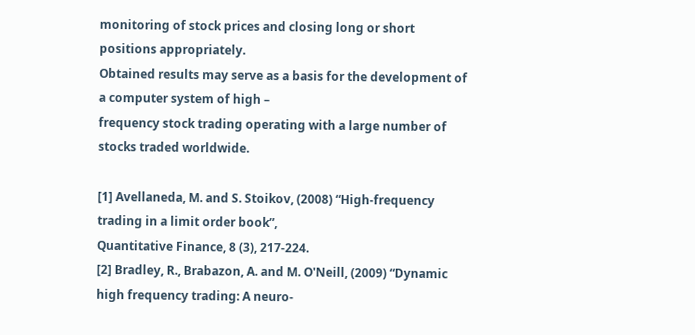monitoring of stock prices and closing long or short positions appropriately.
Obtained results may serve as a basis for the development of a computer system of high –
frequency stock trading operating with a large number of stocks traded worldwide.

[1] Avellaneda, M. and S. Stoikov, (2008) “High-frequency trading in a limit order book”,
Quantitative Finance, 8 (3), 217-224.
[2] Bradley, R., Brabazon, A. and M. O'Neill, (2009) “Dynamic high frequency trading: A neuro-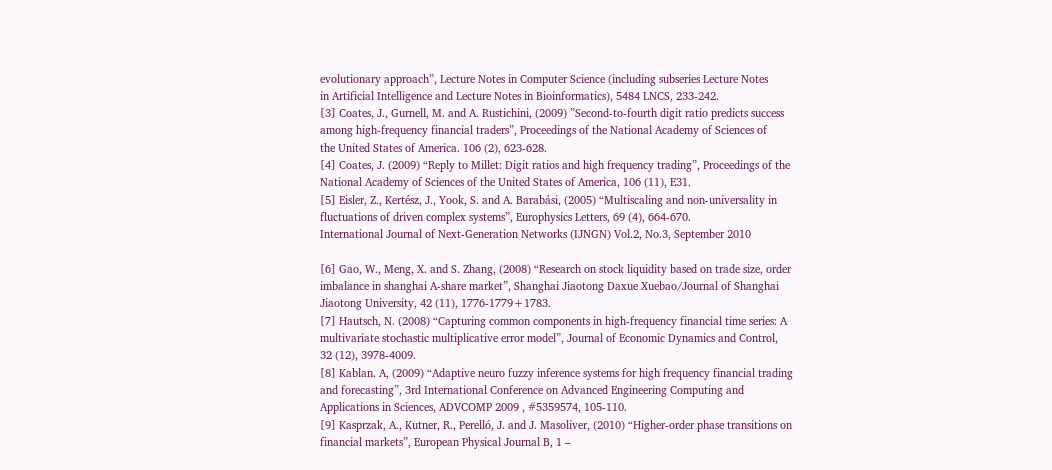evolutionary approach”, Lecture Notes in Computer Science (including subseries Lecture Notes
in Artificial Intelligence and Lecture Notes in Bioinformatics), 5484 LNCS, 233-242.
[3] Coates, J., Gurnell, M. and A. Rustichini, (2009) ”Second-to-fourth digit ratio predicts success
among high-frequency financial traders”, Proceedings of the National Academy of Sciences of
the United States of America. 106 (2), 623-628.
[4] Coates, J. (2009) “Reply to Millet: Digit ratios and high frequency trading”, Proceedings of the
National Academy of Sciences of the United States of America, 106 (11), E31.
[5] Eisler, Z., Kertész, J., Yook, S. and A. Barabási, (2005) “Multiscaling and non-universality in
fluctuations of driven complex systems”, Europhysics Letters, 69 (4), 664-670.
International Journal of Next-Generation Networks (IJNGN) Vol.2, No.3, September 2010

[6] Gao, W., Meng, X. and S. Zhang, (2008) “Research on stock liquidity based on trade size, order
imbalance in shanghai A-share market”, Shanghai Jiaotong Daxue Xuebao/Journal of Shanghai
Jiaotong University, 42 (11), 1776-1779+1783.
[7] Hautsch, N. (2008) “Capturing common components in high-frequency financial time series: A
multivariate stochastic multiplicative error model”, Journal of Economic Dynamics and Control,
32 (12), 3978-4009.
[8] Kablan. A, (2009) “Adaptive neuro fuzzy inference systems for high frequency financial trading
and forecasting”, 3rd International Conference on Advanced Engineering Computing and
Applications in Sciences, ADVCOMP 2009 , #5359574, 105-110.
[9] Kasprzak, A., Kutner, R., Perelló, J. and J. Masoliver, (2010) “Higher-order phase transitions on
financial markets”, European Physical Journal B, 1 –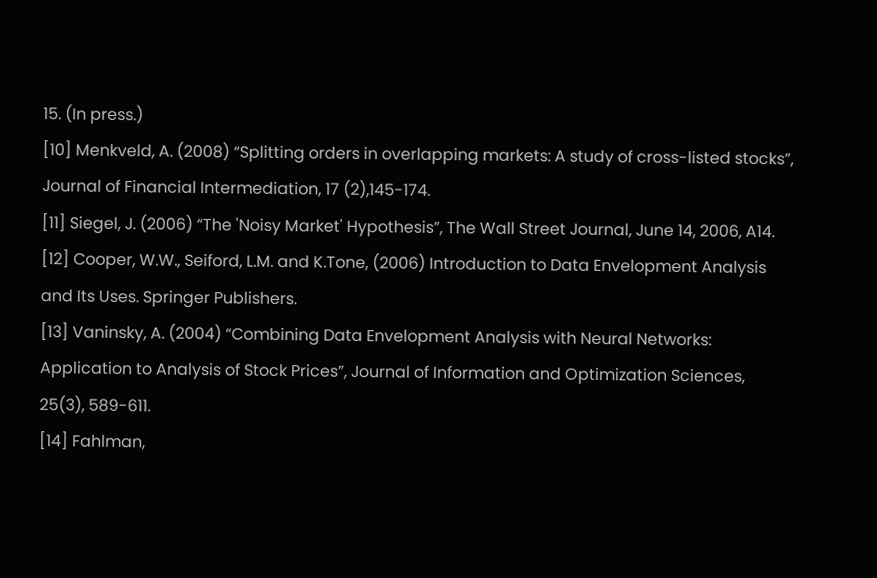15. (In press.)
[10] Menkveld, A. (2008) “Splitting orders in overlapping markets: A study of cross-listed stocks”,
Journal of Financial Intermediation, 17 (2),145-174.
[11] Siegel, J. (2006) “The 'Noisy Market' Hypothesis”, The Wall Street Journal, June 14, 2006, A14.
[12] Cooper, W.W., Seiford, L.M. and K.Tone, (2006) Introduction to Data Envelopment Analysis
and Its Uses. Springer Publishers.
[13] Vaninsky, A. (2004) “Combining Data Envelopment Analysis with Neural Networks:
Application to Analysis of Stock Prices”, Journal of Information and Optimization Sciences,
25(3), 589-611.
[14] Fahlman,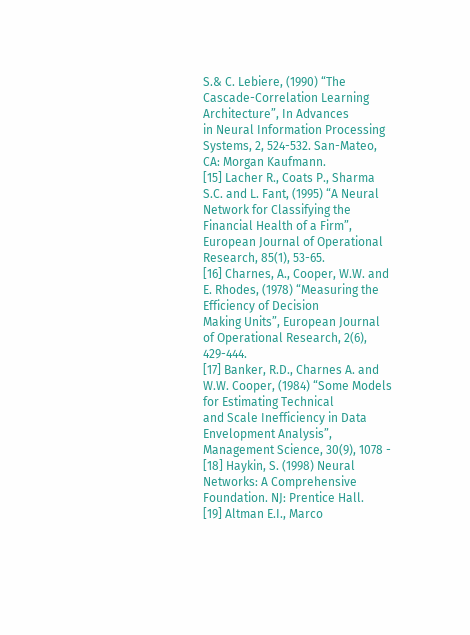S.& C. Lebiere, (1990) “The Cascade-Correlation Learning Architecture”, In Advances
in Neural Information Processing Systems, 2, 524-532. San-Mateo, CA: Morgan Kaufmann.
[15] Lacher R., Coats P., Sharma S.C. and L. Fant, (1995) “A Neural Network for Classifying the
Financial Health of a Firm”, European Journal of Operational Research, 85(1), 53-65.
[16] Charnes, A., Cooper, W.W. and E. Rhodes, (1978) “Measuring the Efficiency of Decision
Making Units”, European Journal of Operational Research, 2(6), 429-444.
[17] Banker, R.D., Charnes A. and W.W. Cooper, (1984) “Some Models for Estimating Technical
and Scale Inefficiency in Data Envelopment Analysis”, Management Science, 30(9), 1078 -
[18] Haykin, S. (1998) Neural Networks: A Comprehensive Foundation. NJ: Prentice Hall.
[19] Altman E.I., Marco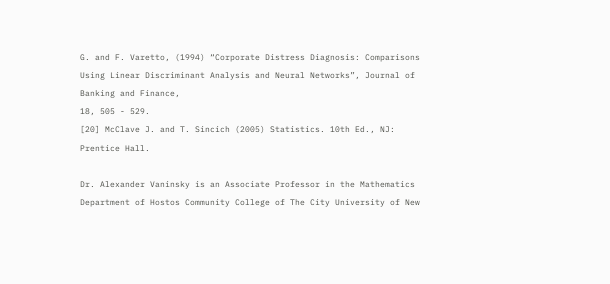G. and F. Varetto, (1994) “Corporate Distress Diagnosis: Comparisons
Using Linear Discriminant Analysis and Neural Networks”, Journal of Banking and Finance,
18, 505 - 529.
[20] McClave J. and T. Sincich (2005) Statistics. 10th Ed., NJ: Prentice Hall.

Dr. Alexander Vaninsky is an Associate Professor in the Mathematics
Department of Hostos Community College of The City University of New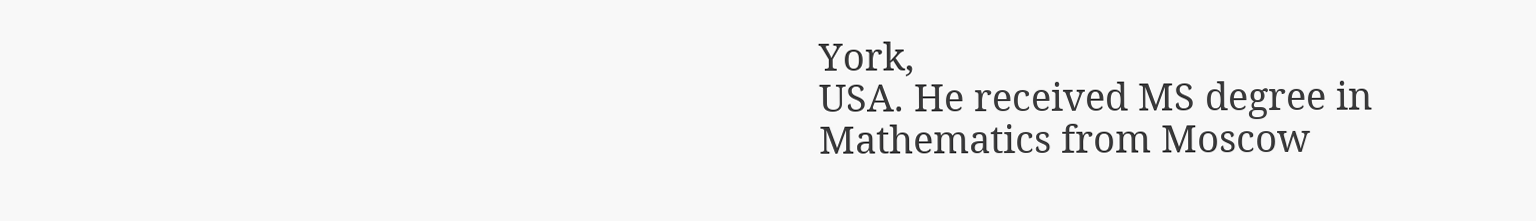York,
USA. He received MS degree in Mathematics from Moscow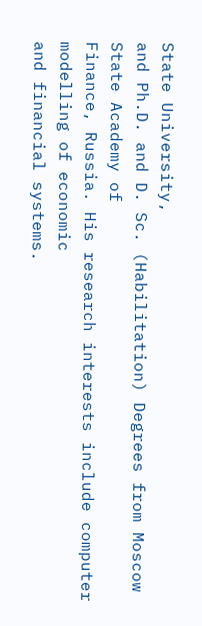State University,
and Ph.D. and D. Sc. (Habilitation) Degrees from Moscow State Academy of
Finance, Russia. His research interests include computer modelling of economic
and financial systems.